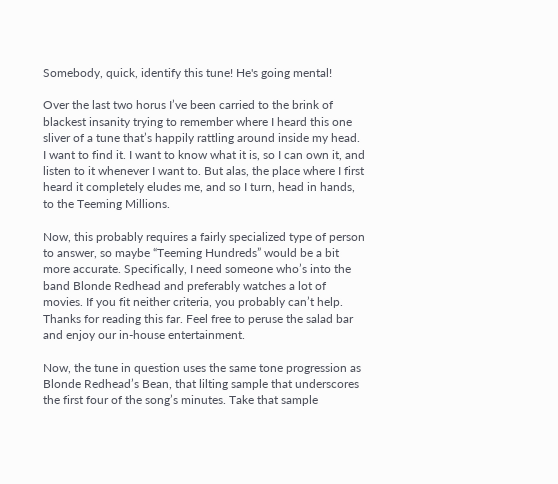Somebody, quick, identify this tune! He's going mental!

Over the last two horus I’ve been carried to the brink of blackest insanity trying to remember where I heard this one sliver of a tune that’s happily rattling around inside my head. I want to find it. I want to know what it is, so I can own it, and listen to it whenever I want to. But alas, the place where I first heard it completely eludes me, and so I turn, head in hands, to the Teeming Millions.

Now, this probably requires a fairly specialized type of person to answer, so maybe “Teeming Hundreds” would be a bit more accurate. Specifically, I need someone who’s into the band Blonde Redhead and preferably watches a lot of movies. If you fit neither criteria, you probably can’t help. Thanks for reading this far. Feel free to peruse the salad bar and enjoy our in-house entertainment.

Now, the tune in question uses the same tone progression as Blonde Redhead’s Bean, that lilting sample that underscores the first four of the song’s minutes. Take that sample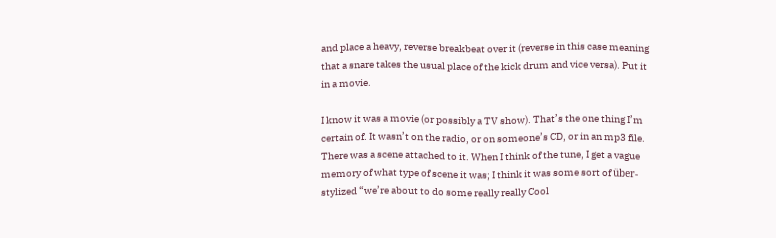and place a heavy, reverse breakbeat over it (reverse in this case meaning that a snare takes the usual place of the kick drum and vice versa). Put it in a movie.

I know it was a movie (or possibly a TV show). That’s the one thing I’m certain of. It wasn’t on the radio, or on someone’s CD, or in an mp3 file. There was a scene attached to it. When I think of the tune, I get a vague memory of what type of scene it was; I think it was some sort of über-stylized “we’re about to do some really really Cool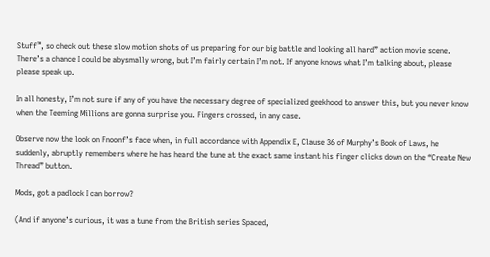Stuff™, so check out these slow motion shots of us preparing for our big battle and looking all hard” action movie scene. There’s a chance I could be abysmally wrong, but I’m fairly certain I’m not. If anyone knows what I’m talking about, please please speak up.

In all honesty, I’m not sure if any of you have the necessary degree of specialized geekhood to answer this, but you never know when the Teeming Millions are gonna surprise you. Fingers crossed, in any case.

Observe now the look on Fnoonf’s face when, in full accordance with Appendix E, Clause 36 of Murphy’s Book of Laws, he suddenly, abruptly remembers where he has heard the tune at the exact same instant his finger clicks down on the “Create New Thread” button.

Mods, got a padlock I can borrow?

(And if anyone’s curious, it was a tune from the British series Spaced,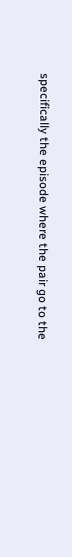specifically the episode where the pair go to the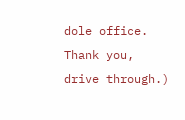dole office. Thank you, drive through.)